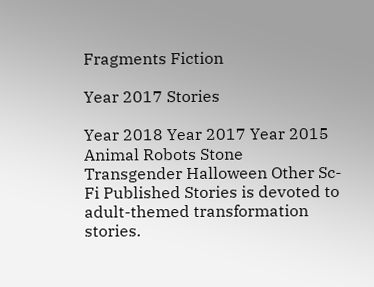Fragments Fiction

Year 2017 Stories

Year 2018 Year 2017 Year 2015 Animal Robots Stone
Transgender Halloween Other Sc-Fi Published Stories is devoted to adult-themed transformation stories.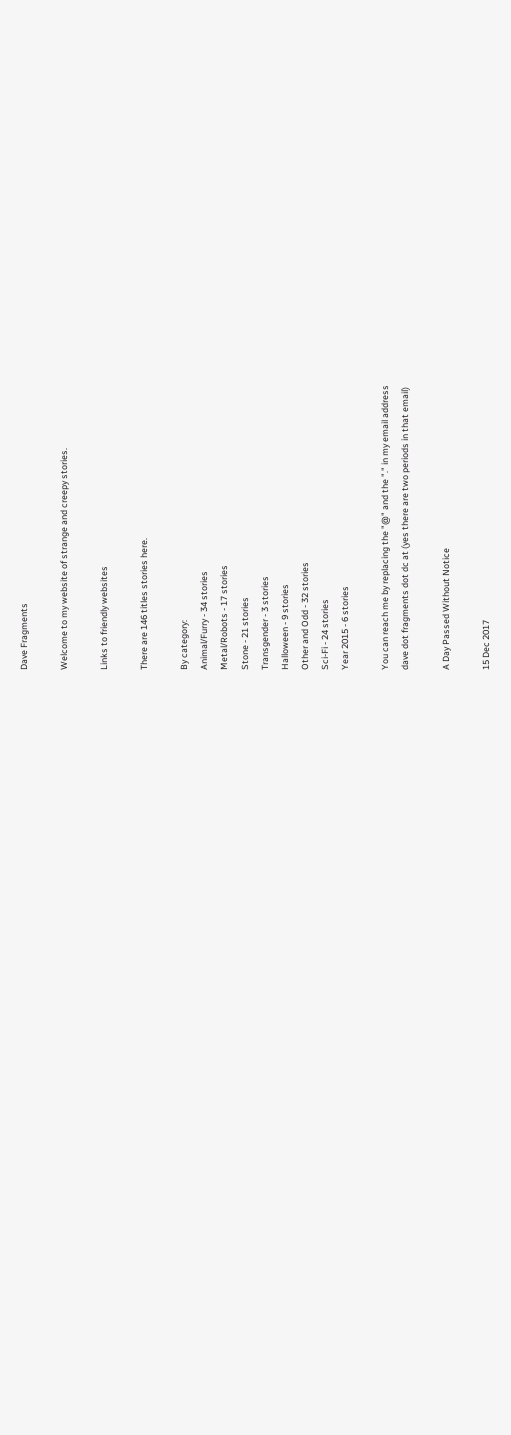Dave Fragments

Welcome to my website of strange and creepy stories.

Links to friendly websites

There are 146 titles stories here.

By category:
Animal/Furry - 34 stories
Metal/Robots - 17 stories
Stone - 21 stories
Transgender - 3 stories
Halloween - 9 stories
Other and Odd - 32 stories
Sci-Fi - 24 stories
Year 2015 - 6 stories

You can reach me by replacing the "@" and the "." in my email address
dave dot fragments dot dc at (yes there are two periods in that email)

A Day Passed Without Notice

15 Dec 2017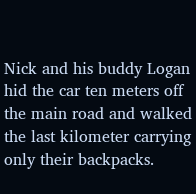Nick and his buddy Logan hid the car ten meters off the main road and walked the last kilometer carrying only their backpacks.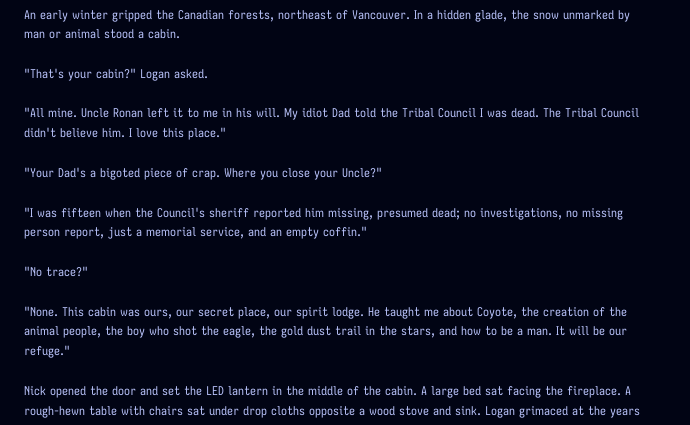An early winter gripped the Canadian forests, northeast of Vancouver. In a hidden glade, the snow unmarked by man or animal stood a cabin.

"That's your cabin?" Logan asked.

"All mine. Uncle Ronan left it to me in his will. My idiot Dad told the Tribal Council I was dead. The Tribal Council didn't believe him. I love this place."

"Your Dad's a bigoted piece of crap. Where you close your Uncle?"

"I was fifteen when the Council's sheriff reported him missing, presumed dead; no investigations, no missing person report, just a memorial service, and an empty coffin."

"No trace?"

"None. This cabin was ours, our secret place, our spirit lodge. He taught me about Coyote, the creation of the animal people, the boy who shot the eagle, the gold dust trail in the stars, and how to be a man. It will be our refuge."

Nick opened the door and set the LED lantern in the middle of the cabin. A large bed sat facing the fireplace. A rough-hewn table with chairs sat under drop cloths opposite a wood stove and sink. Logan grimaced at the years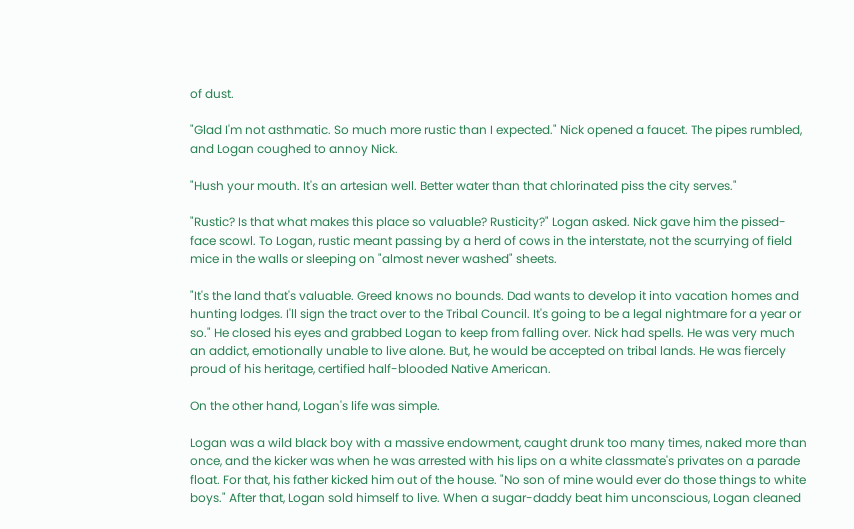of dust.

"Glad I'm not asthmatic. So much more rustic than I expected." Nick opened a faucet. The pipes rumbled, and Logan coughed to annoy Nick.

"Hush your mouth. It's an artesian well. Better water than that chlorinated piss the city serves."

"Rustic? Is that what makes this place so valuable? Rusticity?" Logan asked. Nick gave him the pissed-face scowl. To Logan, rustic meant passing by a herd of cows in the interstate, not the scurrying of field mice in the walls or sleeping on "almost never washed" sheets.

"It's the land that's valuable. Greed knows no bounds. Dad wants to develop it into vacation homes and hunting lodges. I'll sign the tract over to the Tribal Council. It's going to be a legal nightmare for a year or so." He closed his eyes and grabbed Logan to keep from falling over. Nick had spells. He was very much an addict, emotionally unable to live alone. But, he would be accepted on tribal lands. He was fiercely proud of his heritage, certified half-blooded Native American.

On the other hand, Logan's life was simple.

Logan was a wild black boy with a massive endowment, caught drunk too many times, naked more than once, and the kicker was when he was arrested with his lips on a white classmate's privates on a parade float. For that, his father kicked him out of the house. "No son of mine would ever do those things to white boys." After that, Logan sold himself to live. When a sugar-daddy beat him unconscious, Logan cleaned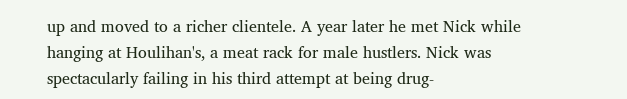up and moved to a richer clientele. A year later he met Nick while hanging at Houlihan's, a meat rack for male hustlers. Nick was spectacularly failing in his third attempt at being drug-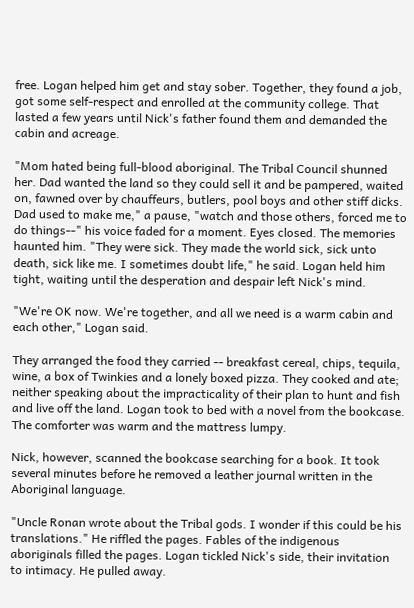free. Logan helped him get and stay sober. Together, they found a job, got some self-respect and enrolled at the community college. That lasted a few years until Nick's father found them and demanded the cabin and acreage.

"Mom hated being full-blood aboriginal. The Tribal Council shunned her. Dad wanted the land so they could sell it and be pampered, waited on, fawned over by chauffeurs, butlers, pool boys and other stiff dicks. Dad used to make me," a pause, "watch and those others, forced me to do things--" his voice faded for a moment. Eyes closed. The memories haunted him. "They were sick. They made the world sick, sick unto death, sick like me. I sometimes doubt life," he said. Logan held him tight, waiting until the desperation and despair left Nick's mind.

"We're OK now. We're together, and all we need is a warm cabin and each other," Logan said.

They arranged the food they carried -- breakfast cereal, chips, tequila, wine, a box of Twinkies and a lonely boxed pizza. They cooked and ate; neither speaking about the impracticality of their plan to hunt and fish and live off the land. Logan took to bed with a novel from the bookcase. The comforter was warm and the mattress lumpy.

Nick, however, scanned the bookcase searching for a book. It took several minutes before he removed a leather journal written in the Aboriginal language.

"Uncle Ronan wrote about the Tribal gods. I wonder if this could be his translations." He riffled the pages. Fables of the indigenous aboriginals filled the pages. Logan tickled Nick's side, their invitation to intimacy. He pulled away.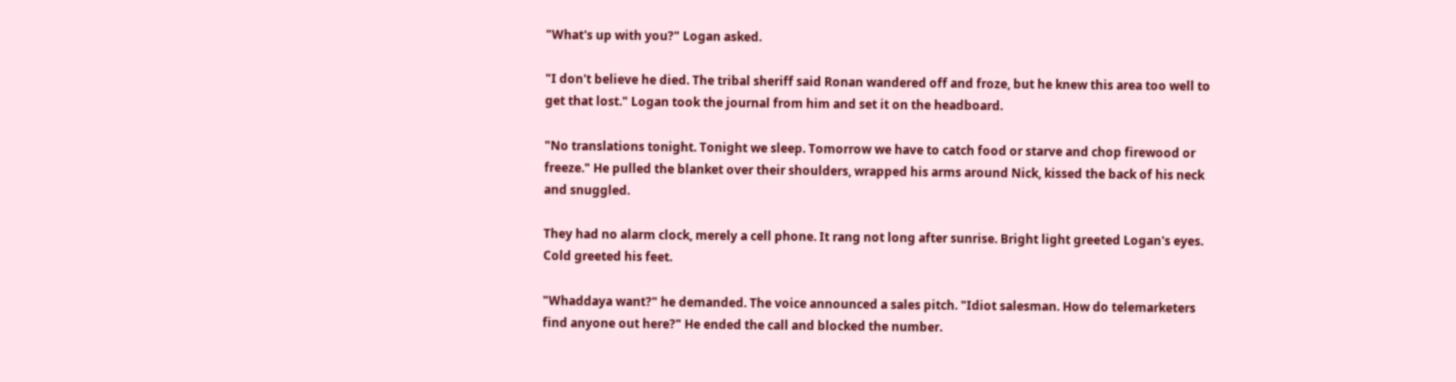"What's up with you?" Logan asked.

"I don't believe he died. The tribal sheriff said Ronan wandered off and froze, but he knew this area too well to get that lost." Logan took the journal from him and set it on the headboard.

"No translations tonight. Tonight we sleep. Tomorrow we have to catch food or starve and chop firewood or freeze." He pulled the blanket over their shoulders, wrapped his arms around Nick, kissed the back of his neck and snuggled.

They had no alarm clock, merely a cell phone. It rang not long after sunrise. Bright light greeted Logan's eyes. Cold greeted his feet.

"Whaddaya want?" he demanded. The voice announced a sales pitch. "Idiot salesman. How do telemarketers find anyone out here?" He ended the call and blocked the number.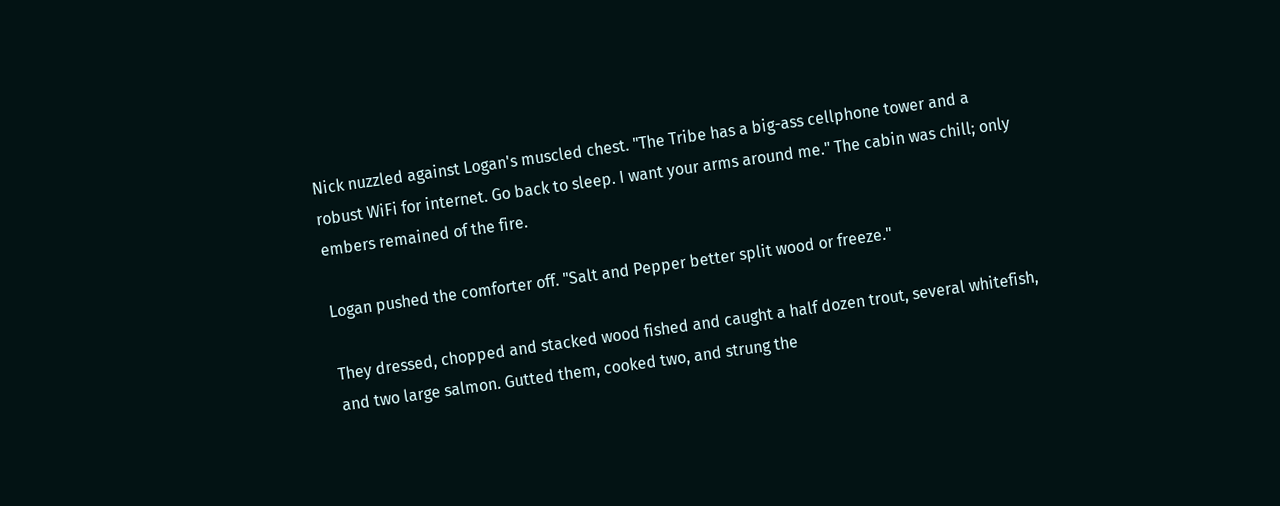Nick nuzzled against Logan's muscled chest. "The Tribe has a big-ass cellphone tower and a robust WiFi for internet. Go back to sleep. I want your arms around me." The cabin was chill; only embers remained of the fire.

Logan pushed the comforter off. "Salt and Pepper better split wood or freeze."

They dressed, chopped and stacked wood fished and caught a half dozen trout, several whitefish, and two large salmon. Gutted them, cooked two, and strung the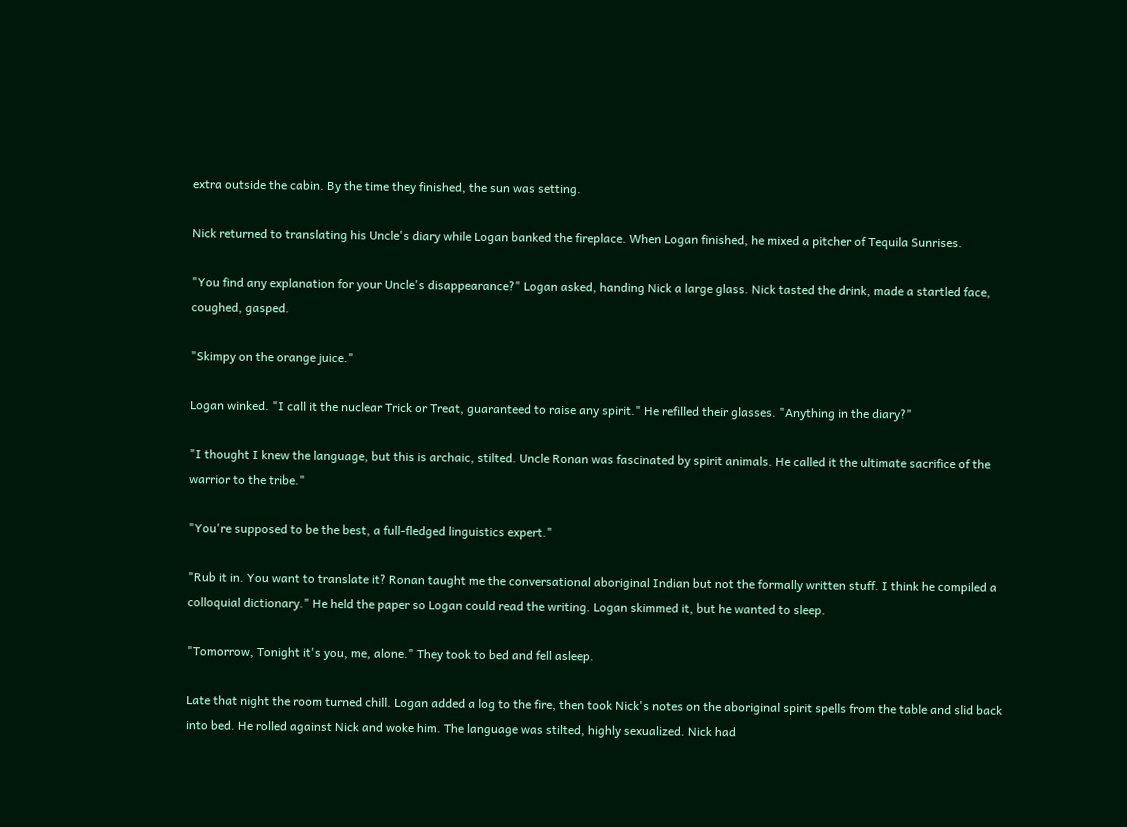extra outside the cabin. By the time they finished, the sun was setting.

Nick returned to translating his Uncle's diary while Logan banked the fireplace. When Logan finished, he mixed a pitcher of Tequila Sunrises.

"You find any explanation for your Uncle's disappearance?" Logan asked, handing Nick a large glass. Nick tasted the drink, made a startled face, coughed, gasped.

"Skimpy on the orange juice."

Logan winked. "I call it the nuclear Trick or Treat, guaranteed to raise any spirit." He refilled their glasses. "Anything in the diary?"

"I thought I knew the language, but this is archaic, stilted. Uncle Ronan was fascinated by spirit animals. He called it the ultimate sacrifice of the warrior to the tribe."

"You're supposed to be the best, a full-fledged linguistics expert."

"Rub it in. You want to translate it? Ronan taught me the conversational aboriginal Indian but not the formally written stuff. I think he compiled a colloquial dictionary." He held the paper so Logan could read the writing. Logan skimmed it, but he wanted to sleep.

"Tomorrow, Tonight it's you, me, alone." They took to bed and fell asleep.

Late that night the room turned chill. Logan added a log to the fire, then took Nick's notes on the aboriginal spirit spells from the table and slid back into bed. He rolled against Nick and woke him. The language was stilted, highly sexualized. Nick had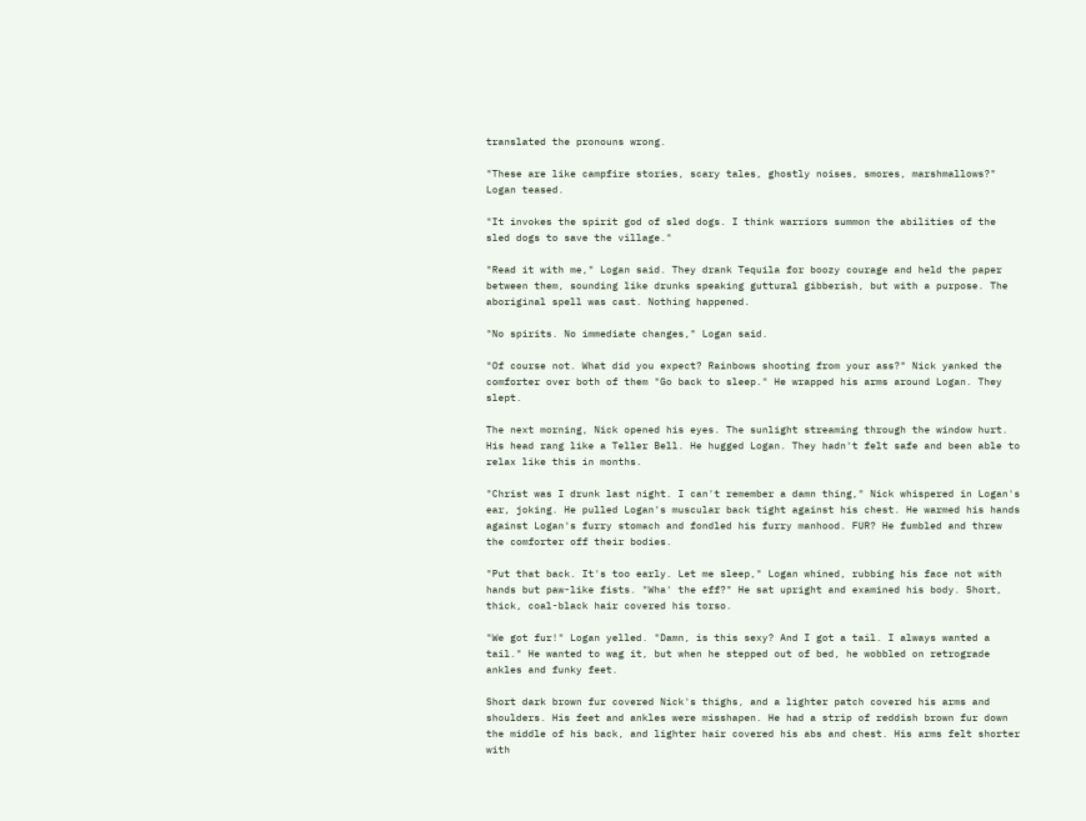translated the pronouns wrong.

"These are like campfire stories, scary tales, ghostly noises, smores, marshmallows?" Logan teased.

"It invokes the spirit god of sled dogs. I think warriors summon the abilities of the sled dogs to save the village."

"Read it with me," Logan said. They drank Tequila for boozy courage and held the paper between them, sounding like drunks speaking guttural gibberish, but with a purpose. The aboriginal spell was cast. Nothing happened.

"No spirits. No immediate changes," Logan said.

"Of course not. What did you expect? Rainbows shooting from your ass?" Nick yanked the comforter over both of them "Go back to sleep." He wrapped his arms around Logan. They slept.

The next morning, Nick opened his eyes. The sunlight streaming through the window hurt. His head rang like a Teller Bell. He hugged Logan. They hadn't felt safe and been able to relax like this in months.

"Christ was I drunk last night. I can't remember a damn thing," Nick whispered in Logan's ear, joking. He pulled Logan's muscular back tight against his chest. He warmed his hands against Logan's furry stomach and fondled his furry manhood. FUR? He fumbled and threw the comforter off their bodies.

"Put that back. It's too early. Let me sleep," Logan whined, rubbing his face not with hands but paw-like fists. "Wha' the eff?" He sat upright and examined his body. Short, thick, coal-black hair covered his torso.

"We got fur!" Logan yelled. "Damn, is this sexy? And I got a tail. I always wanted a tail." He wanted to wag it, but when he stepped out of bed, he wobbled on retrograde ankles and funky feet.

Short dark brown fur covered Nick's thighs, and a lighter patch covered his arms and shoulders. His feet and ankles were misshapen. He had a strip of reddish brown fur down the middle of his back, and lighter hair covered his abs and chest. His arms felt shorter with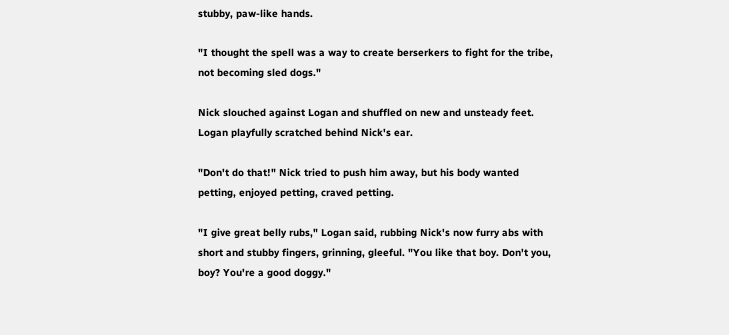stubby, paw-like hands.

"I thought the spell was a way to create berserkers to fight for the tribe, not becoming sled dogs."

Nick slouched against Logan and shuffled on new and unsteady feet. Logan playfully scratched behind Nick's ear.

"Don't do that!" Nick tried to push him away, but his body wanted petting, enjoyed petting, craved petting.

"I give great belly rubs," Logan said, rubbing Nick's now furry abs with short and stubby fingers, grinning, gleeful. "You like that boy. Don't you, boy? You're a good doggy."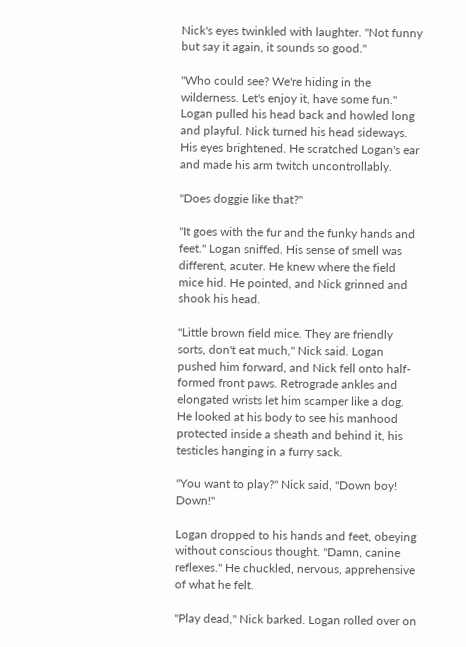Nick's eyes twinkled with laughter. "Not funny but say it again, it sounds so good."

"Who could see? We're hiding in the wilderness. Let's enjoy it, have some fun." Logan pulled his head back and howled long and playful. Nick turned his head sideways. His eyes brightened. He scratched Logan's ear and made his arm twitch uncontrollably.

"Does doggie like that?"

"It goes with the fur and the funky hands and feet." Logan sniffed. His sense of smell was different, acuter. He knew where the field mice hid. He pointed, and Nick grinned and shook his head.

"Little brown field mice. They are friendly sorts, don't eat much," Nick said. Logan pushed him forward, and Nick fell onto half-formed front paws. Retrograde ankles and elongated wrists let him scamper like a dog. He looked at his body to see his manhood protected inside a sheath and behind it, his testicles hanging in a furry sack.

"You want to play?" Nick said, "Down boy! Down!"

Logan dropped to his hands and feet, obeying without conscious thought. "Damn, canine reflexes." He chuckled, nervous, apprehensive of what he felt.

"Play dead," Nick barked. Logan rolled over on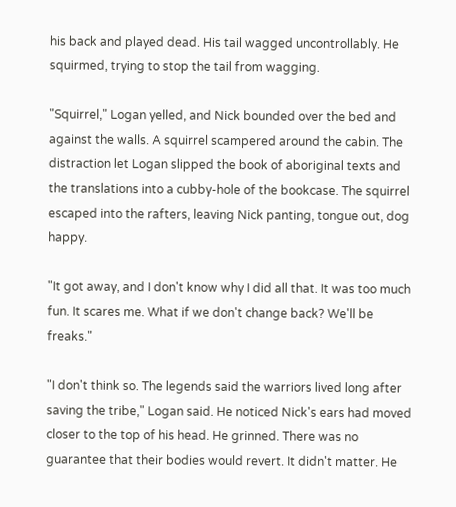his back and played dead. His tail wagged uncontrollably. He squirmed, trying to stop the tail from wagging.

"Squirrel," Logan yelled, and Nick bounded over the bed and against the walls. A squirrel scampered around the cabin. The distraction let Logan slipped the book of aboriginal texts and the translations into a cubby-hole of the bookcase. The squirrel escaped into the rafters, leaving Nick panting, tongue out, dog happy.

"It got away, and I don't know why I did all that. It was too much fun. It scares me. What if we don't change back? We'll be freaks."

"I don't think so. The legends said the warriors lived long after saving the tribe," Logan said. He noticed Nick's ears had moved closer to the top of his head. He grinned. There was no guarantee that their bodies would revert. It didn't matter. He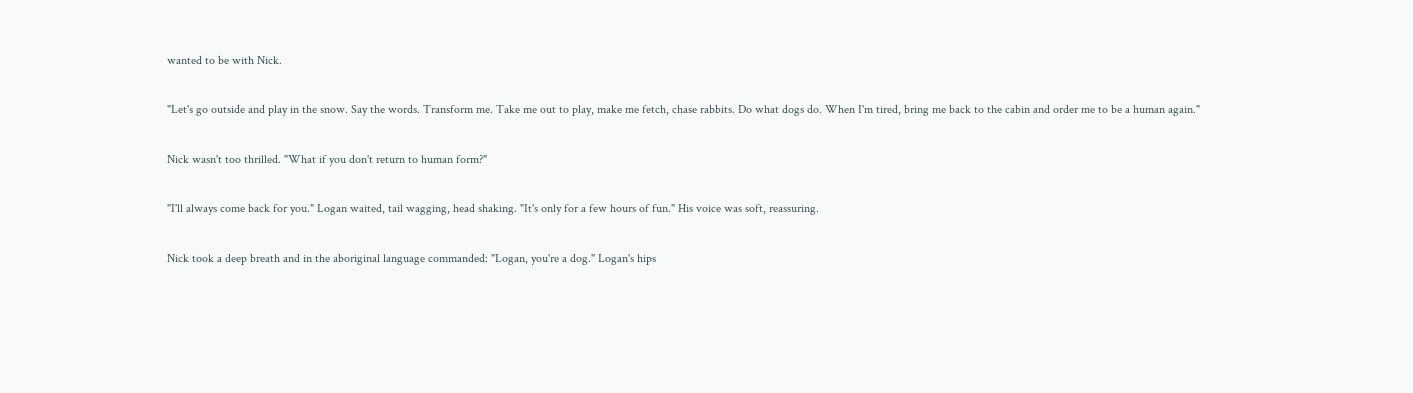wanted to be with Nick.

"Let's go outside and play in the snow. Say the words. Transform me. Take me out to play, make me fetch, chase rabbits. Do what dogs do. When I'm tired, bring me back to the cabin and order me to be a human again."

Nick wasn't too thrilled. "What if you don't return to human form?"

"I'll always come back for you." Logan waited, tail wagging, head shaking. "It's only for a few hours of fun." His voice was soft, reassuring.

Nick took a deep breath and in the aboriginal language commanded: "Logan, you're a dog." Logan's hips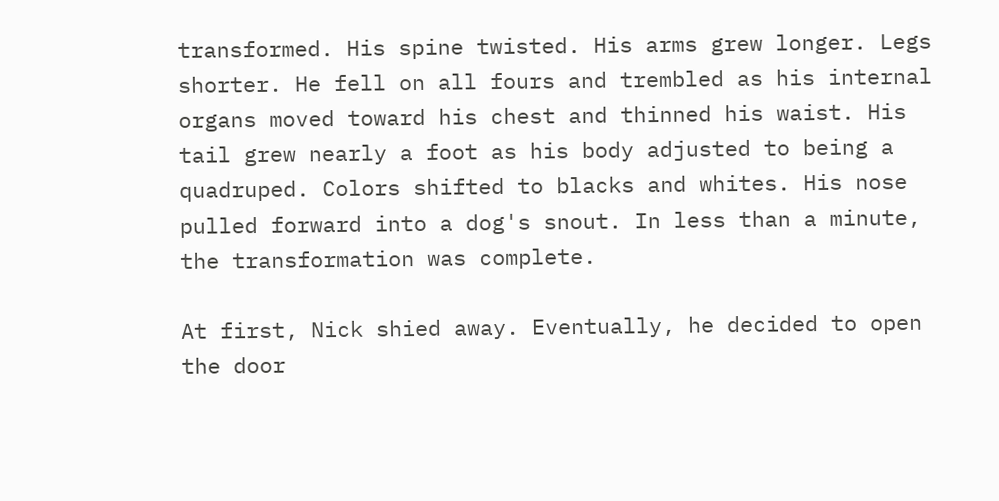transformed. His spine twisted. His arms grew longer. Legs shorter. He fell on all fours and trembled as his internal organs moved toward his chest and thinned his waist. His tail grew nearly a foot as his body adjusted to being a quadruped. Colors shifted to blacks and whites. His nose pulled forward into a dog's snout. In less than a minute, the transformation was complete.

At first, Nick shied away. Eventually, he decided to open the door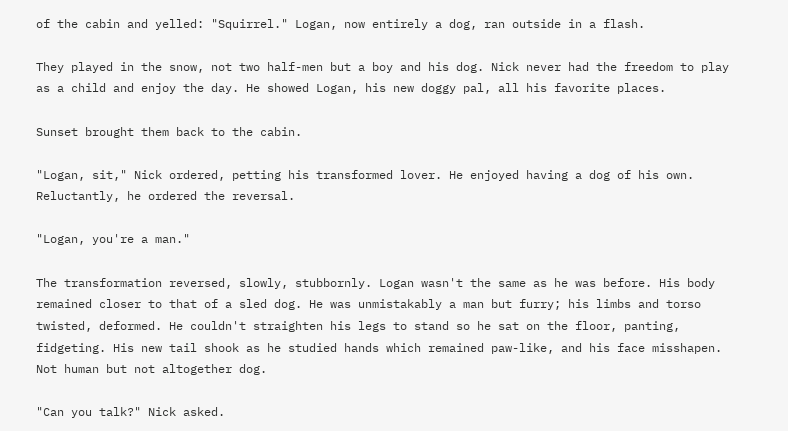of the cabin and yelled: "Squirrel." Logan, now entirely a dog, ran outside in a flash.

They played in the snow, not two half-men but a boy and his dog. Nick never had the freedom to play as a child and enjoy the day. He showed Logan, his new doggy pal, all his favorite places.

Sunset brought them back to the cabin.

"Logan, sit," Nick ordered, petting his transformed lover. He enjoyed having a dog of his own. Reluctantly, he ordered the reversal.

"Logan, you're a man."

The transformation reversed, slowly, stubbornly. Logan wasn't the same as he was before. His body remained closer to that of a sled dog. He was unmistakably a man but furry; his limbs and torso twisted, deformed. He couldn't straighten his legs to stand so he sat on the floor, panting, fidgeting. His new tail shook as he studied hands which remained paw-like, and his face misshapen. Not human but not altogether dog.

"Can you talk?" Nick asked.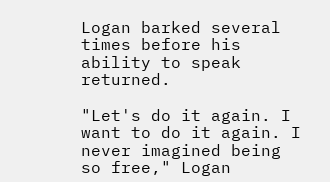Logan barked several times before his ability to speak returned.

"Let's do it again. I want to do it again. I never imagined being so free," Logan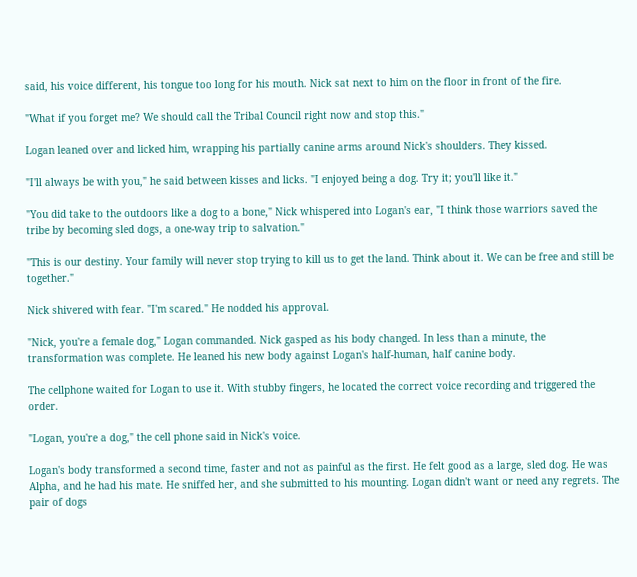said, his voice different, his tongue too long for his mouth. Nick sat next to him on the floor in front of the fire.

"What if you forget me? We should call the Tribal Council right now and stop this."

Logan leaned over and licked him, wrapping his partially canine arms around Nick's shoulders. They kissed.

"I'll always be with you," he said between kisses and licks. "I enjoyed being a dog. Try it; you'll like it."

"You did take to the outdoors like a dog to a bone," Nick whispered into Logan's ear, "I think those warriors saved the tribe by becoming sled dogs, a one-way trip to salvation."

"This is our destiny. Your family will never stop trying to kill us to get the land. Think about it. We can be free and still be together."

Nick shivered with fear. "I'm scared." He nodded his approval.

"Nick, you're a female dog," Logan commanded. Nick gasped as his body changed. In less than a minute, the transformation was complete. He leaned his new body against Logan's half-human, half canine body.

The cellphone waited for Logan to use it. With stubby fingers, he located the correct voice recording and triggered the order.

"Logan, you're a dog," the cell phone said in Nick's voice.

Logan's body transformed a second time, faster and not as painful as the first. He felt good as a large, sled dog. He was Alpha, and he had his mate. He sniffed her, and she submitted to his mounting. Logan didn't want or need any regrets. The pair of dogs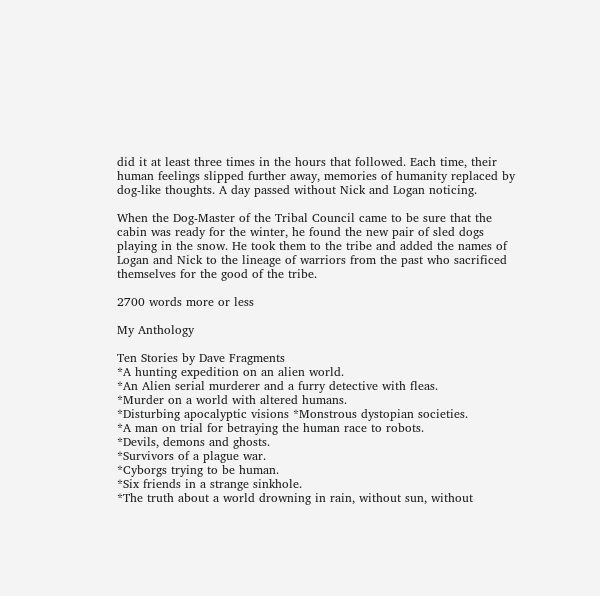did it at least three times in the hours that followed. Each time, their human feelings slipped further away, memories of humanity replaced by dog-like thoughts. A day passed without Nick and Logan noticing.

When the Dog-Master of the Tribal Council came to be sure that the cabin was ready for the winter, he found the new pair of sled dogs playing in the snow. He took them to the tribe and added the names of Logan and Nick to the lineage of warriors from the past who sacrificed themselves for the good of the tribe.

2700 words more or less

My Anthology

Ten Stories by Dave Fragments
*A hunting expedition on an alien world.
*An Alien serial murderer and a furry detective with fleas.
*Murder on a world with altered humans.
*Disturbing apocalyptic visions *Monstrous dystopian societies.
*A man on trial for betraying the human race to robots.
*Devils, demons and ghosts.
*Survivors of a plague war.
*Cyborgs trying to be human.
*Six friends in a strange sinkhole.
*The truth about a world drowning in rain, without sun, without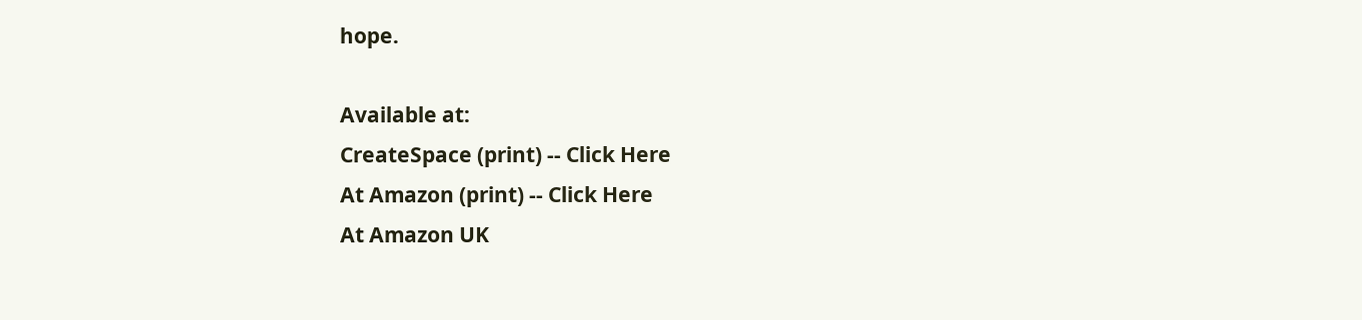hope.

Available at:
CreateSpace (print) -- Click Here
At Amazon (print) -- Click Here
At Amazon UK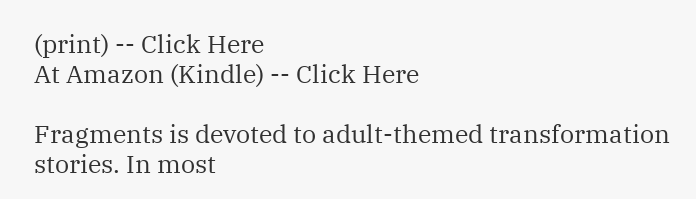(print) -- Click Here
At Amazon (Kindle) -- Click Here

Fragments is devoted to adult-themed transformation stories. In most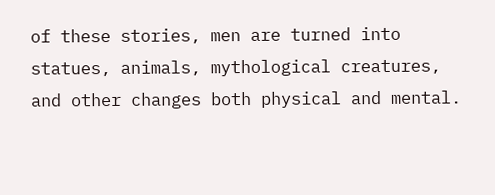of these stories, men are turned into statues, animals, mythological creatures, and other changes both physical and mental.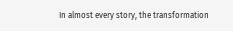In almost every story, the transformation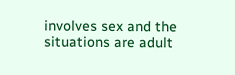involves sex and the situations are adult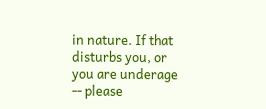in nature. If that disturbs you, or you are underage -- please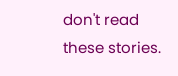don't read these stories.